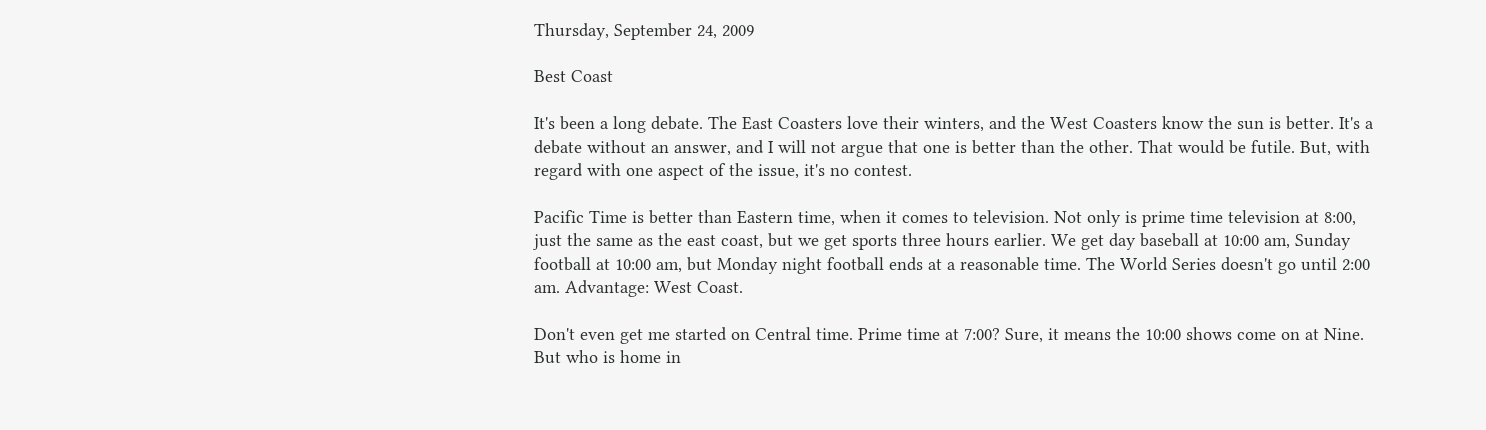Thursday, September 24, 2009

Best Coast

It's been a long debate. The East Coasters love their winters, and the West Coasters know the sun is better. It's a debate without an answer, and I will not argue that one is better than the other. That would be futile. But, with regard with one aspect of the issue, it's no contest.

Pacific Time is better than Eastern time, when it comes to television. Not only is prime time television at 8:00, just the same as the east coast, but we get sports three hours earlier. We get day baseball at 10:00 am, Sunday football at 10:00 am, but Monday night football ends at a reasonable time. The World Series doesn't go until 2:00 am. Advantage: West Coast.

Don't even get me started on Central time. Prime time at 7:00? Sure, it means the 10:00 shows come on at Nine. But who is home in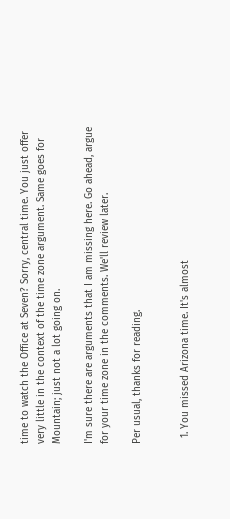time to watch the Office at Seven? Sorry, central time. You just offer very little in the context of the time zone argument. Same goes for Mountain; just not a lot going on.

I'm sure there are arguments that I am missing here. Go ahead, argue for your time zone in the comments. We'll review later.

Per usual, thanks for reading.


  1. You missed Arizona time. It's almost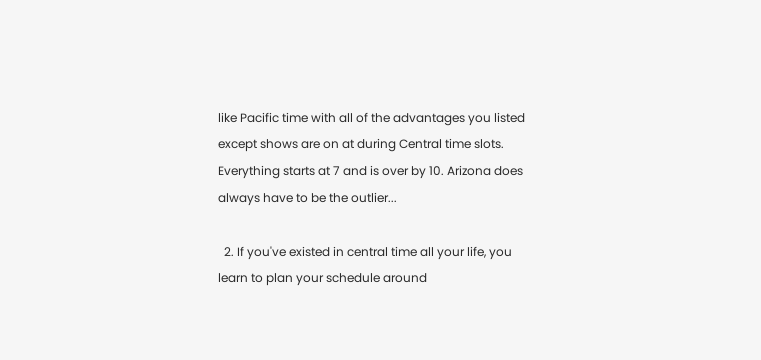like Pacific time with all of the advantages you listed except shows are on at during Central time slots. Everything starts at 7 and is over by 10. Arizona does always have to be the outlier...

  2. If you've existed in central time all your life, you learn to plan your schedule around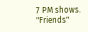7 PM shows. "Friends"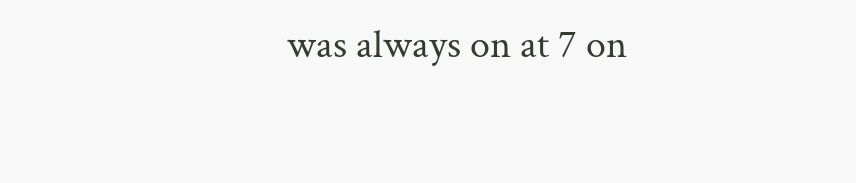was always on at 7 on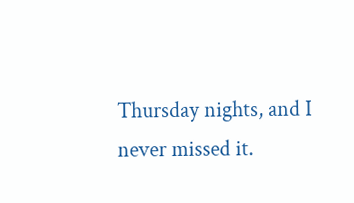Thursday nights, and I never missed it.